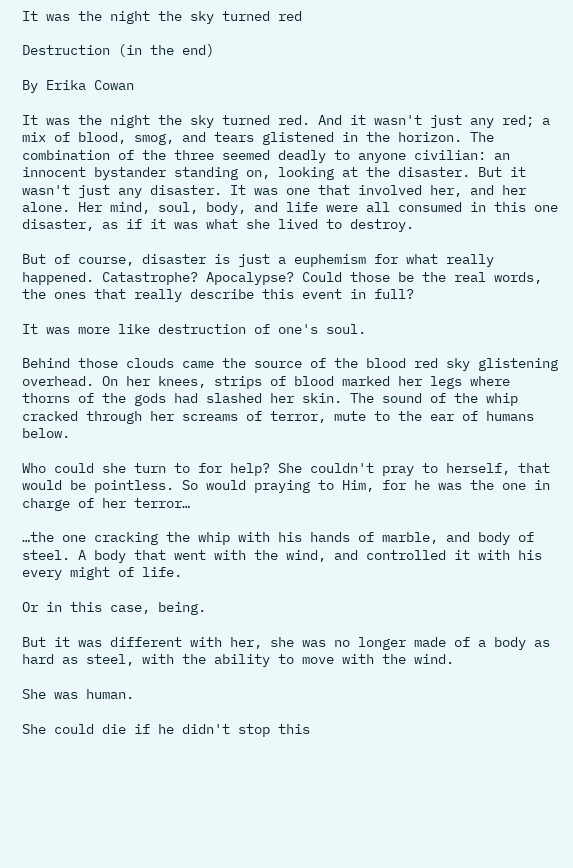It was the night the sky turned red

Destruction (in the end)

By Erika Cowan

It was the night the sky turned red. And it wasn't just any red; a mix of blood, smog, and tears glistened in the horizon. The combination of the three seemed deadly to anyone civilian: an innocent bystander standing on, looking at the disaster. But it wasn't just any disaster. It was one that involved her, and her alone. Her mind, soul, body, and life were all consumed in this one disaster, as if it was what she lived to destroy.

But of course, disaster is just a euphemism for what really happened. Catastrophe? Apocalypse? Could those be the real words, the ones that really describe this event in full?

It was more like destruction of one's soul.

Behind those clouds came the source of the blood red sky glistening overhead. On her knees, strips of blood marked her legs where thorns of the gods had slashed her skin. The sound of the whip cracked through her screams of terror, mute to the ear of humans below.

Who could she turn to for help? She couldn't pray to herself, that would be pointless. So would praying to Him, for he was the one in charge of her terror…

…the one cracking the whip with his hands of marble, and body of steel. A body that went with the wind, and controlled it with his every might of life.

Or in this case, being.

But it was different with her, she was no longer made of a body as hard as steel, with the ability to move with the wind.

She was human.

She could die if he didn't stop this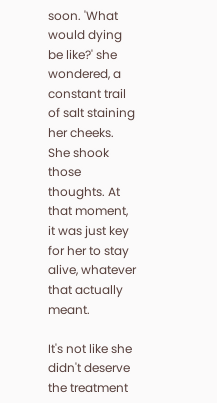soon. 'What would dying be like?' she wondered, a constant trail of salt staining her cheeks. She shook those thoughts. At that moment, it was just key for her to stay alive, whatever that actually meant.

It's not like she didn't deserve the treatment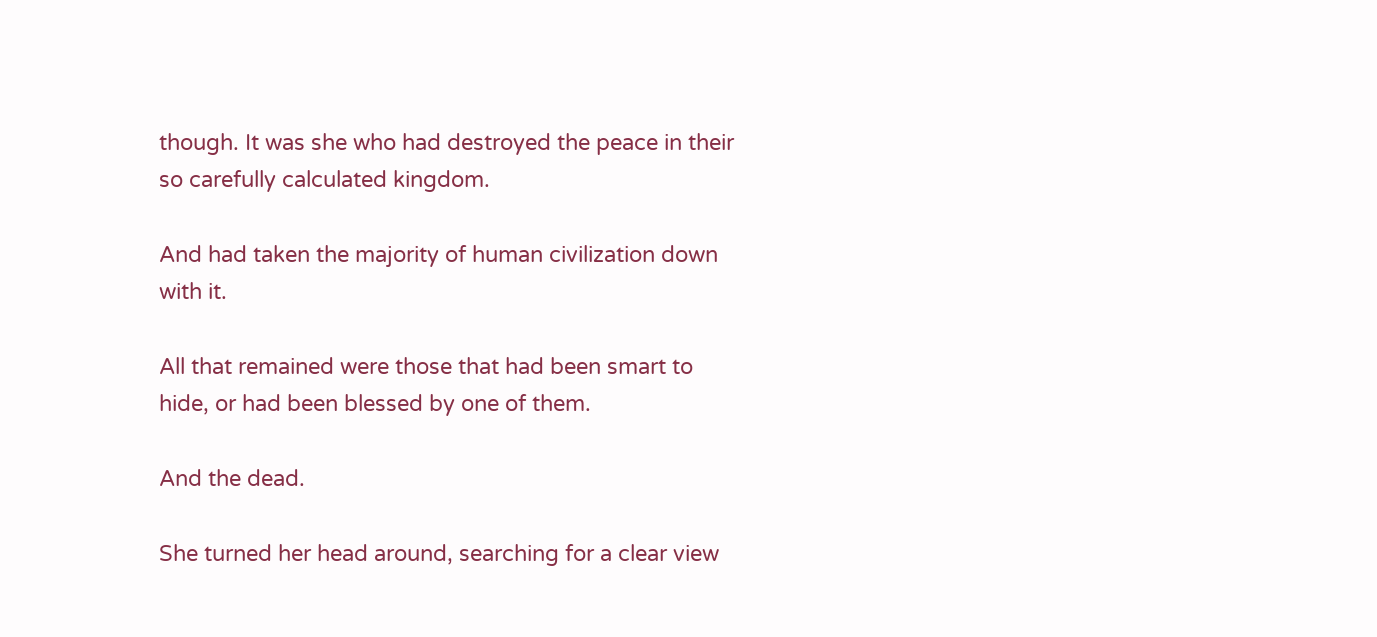though. It was she who had destroyed the peace in their so carefully calculated kingdom.

And had taken the majority of human civilization down with it.

All that remained were those that had been smart to hide, or had been blessed by one of them.

And the dead.

She turned her head around, searching for a clear view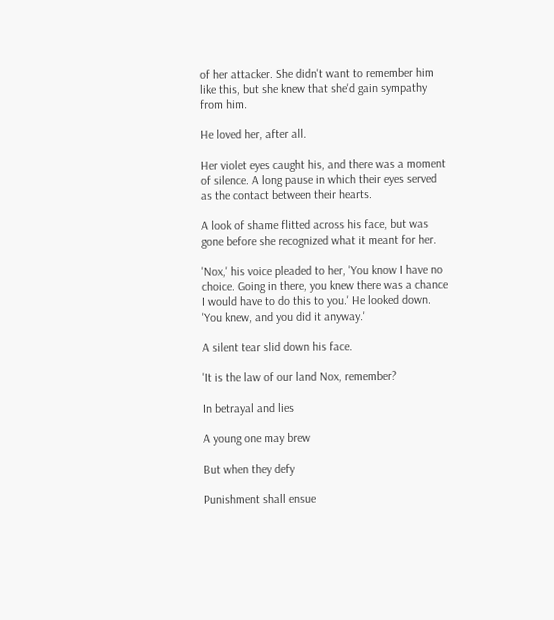of her attacker. She didn't want to remember him like this, but she knew that she'd gain sympathy from him.

He loved her, after all.

Her violet eyes caught his, and there was a moment of silence. A long pause in which their eyes served as the contact between their hearts.

A look of shame flitted across his face, but was gone before she recognized what it meant for her.

'Nox,' his voice pleaded to her, 'You know I have no choice. Going in there, you knew there was a chance I would have to do this to you.' He looked down. 'You knew, and you did it anyway.'

A silent tear slid down his face.

'It is the law of our land Nox, remember?

In betrayal and lies

A young one may brew

But when they defy

Punishment shall ensue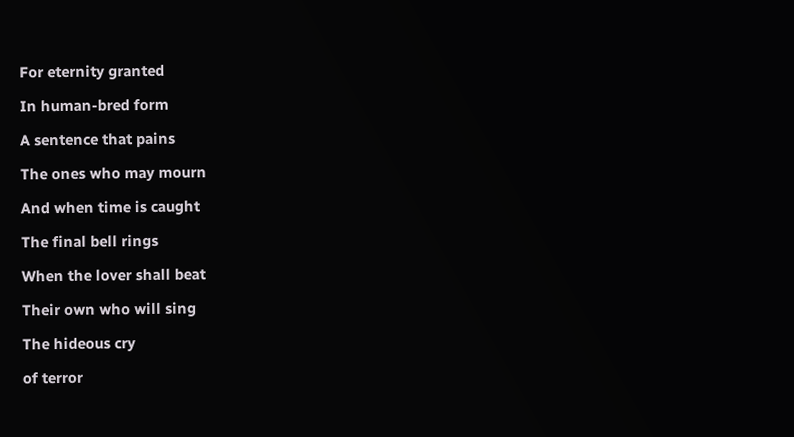For eternity granted

In human-bred form

A sentence that pains

The ones who may mourn

And when time is caught

The final bell rings

When the lover shall beat

Their own who will sing

The hideous cry

of terror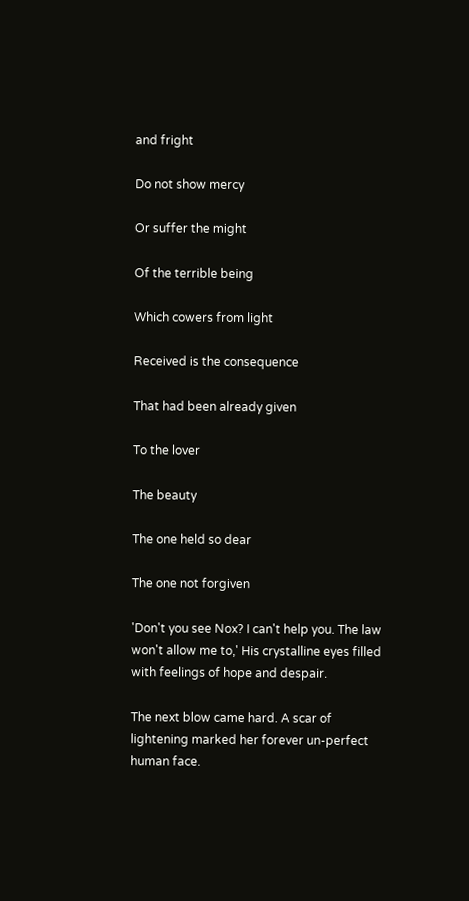and fright

Do not show mercy

Or suffer the might

Of the terrible being

Which cowers from light

Received is the consequence

That had been already given

To the lover

The beauty

The one held so dear

The one not forgiven

'Don't you see Nox? I can't help you. The law won't allow me to,' His crystalline eyes filled with feelings of hope and despair.

The next blow came hard. A scar of lightening marked her forever un-perfect human face.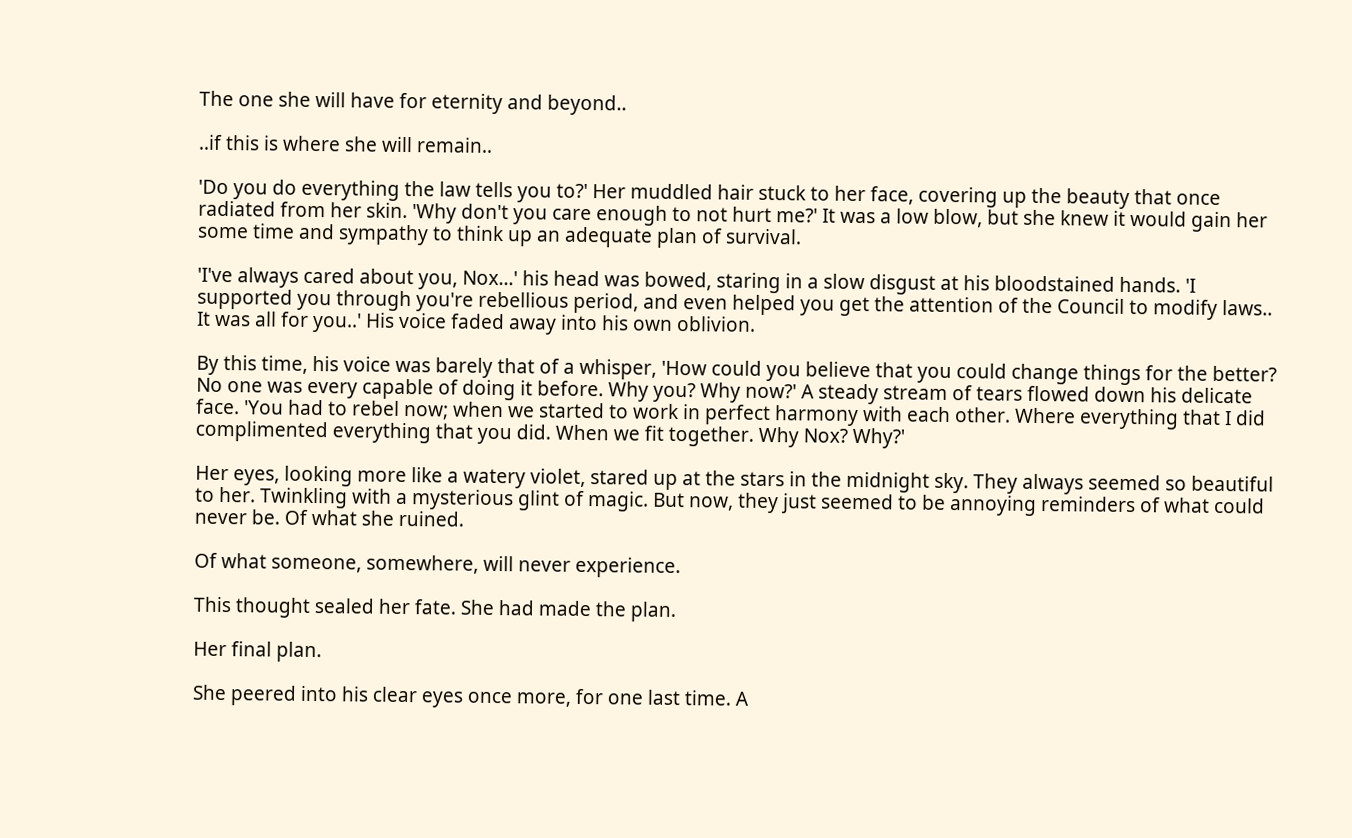The one she will have for eternity and beyond..

..if this is where she will remain..

'Do you do everything the law tells you to?' Her muddled hair stuck to her face, covering up the beauty that once radiated from her skin. 'Why don't you care enough to not hurt me?' It was a low blow, but she knew it would gain her some time and sympathy to think up an adequate plan of survival.

'I've always cared about you, Nox…' his head was bowed, staring in a slow disgust at his bloodstained hands. 'I supported you through you're rebellious period, and even helped you get the attention of the Council to modify laws.. It was all for you..' His voice faded away into his own oblivion.

By this time, his voice was barely that of a whisper, 'How could you believe that you could change things for the better? No one was every capable of doing it before. Why you? Why now?' A steady stream of tears flowed down his delicate face. 'You had to rebel now; when we started to work in perfect harmony with each other. Where everything that I did complimented everything that you did. When we fit together. Why Nox? Why?'

Her eyes, looking more like a watery violet, stared up at the stars in the midnight sky. They always seemed so beautiful to her. Twinkling with a mysterious glint of magic. But now, they just seemed to be annoying reminders of what could never be. Of what she ruined.

Of what someone, somewhere, will never experience.

This thought sealed her fate. She had made the plan.

Her final plan.

She peered into his clear eyes once more, for one last time. A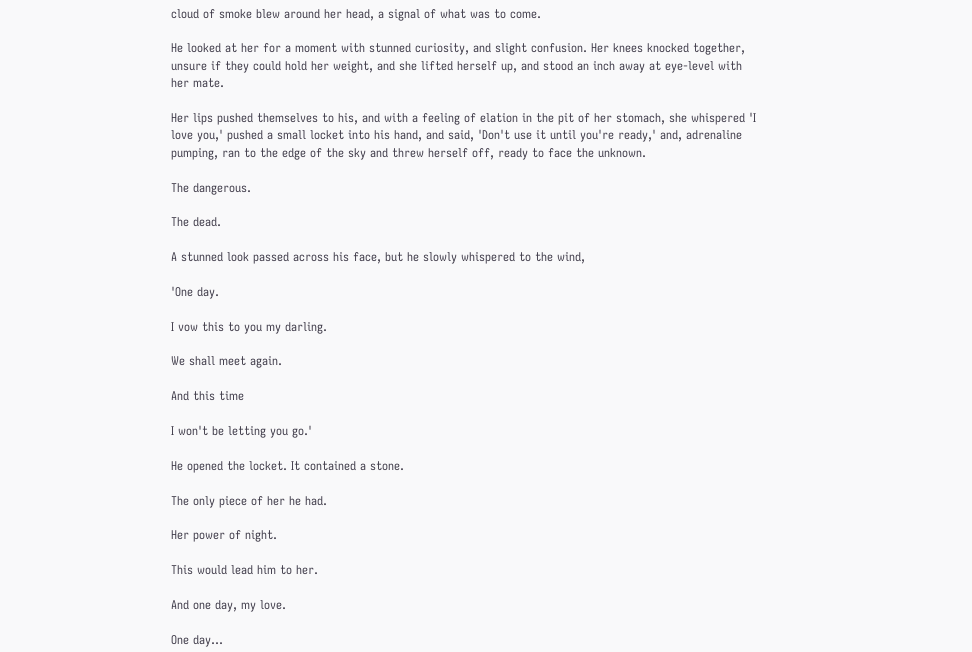cloud of smoke blew around her head, a signal of what was to come.

He looked at her for a moment with stunned curiosity, and slight confusion. Her knees knocked together, unsure if they could hold her weight, and she lifted herself up, and stood an inch away at eye-level with her mate.

Her lips pushed themselves to his, and with a feeling of elation in the pit of her stomach, she whispered 'I love you,' pushed a small locket into his hand, and said, 'Don't use it until you're ready,' and, adrenaline pumping, ran to the edge of the sky and threw herself off, ready to face the unknown.

The dangerous.

The dead.

A stunned look passed across his face, but he slowly whispered to the wind,

'One day.

I vow this to you my darling.

We shall meet again.

And this time

I won't be letting you go.'

He opened the locket. It contained a stone.

The only piece of her he had.

Her power of night.

This would lead him to her.

And one day, my love.

One day…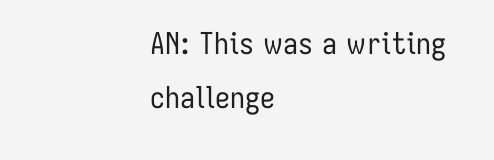AN: This was a writing challenge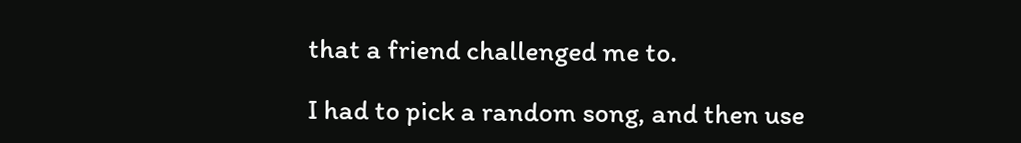that a friend challenged me to.

I had to pick a random song, and then use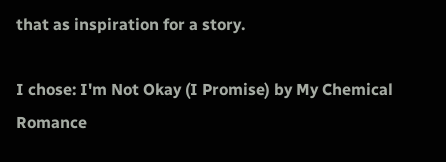that as inspiration for a story.

I chose: I'm Not Okay (I Promise) by My Chemical Romance